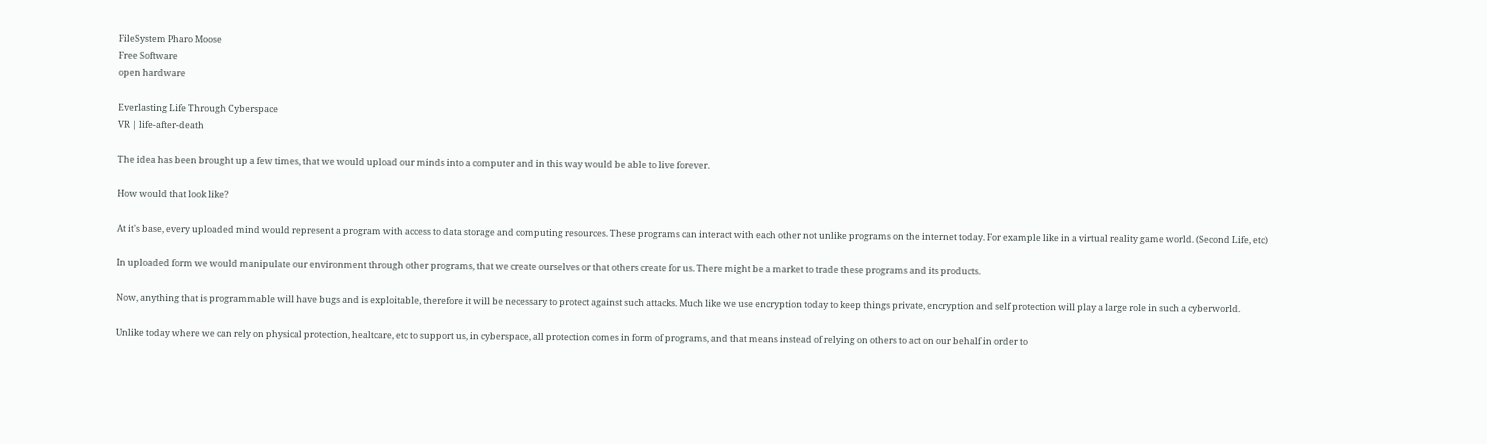FileSystem Pharo Moose
Free Software
open hardware

Everlasting Life Through Cyberspace
VR | life-after-death

The idea has been brought up a few times, that we would upload our minds into a computer and in this way would be able to live forever.

How would that look like?

At it's base, every uploaded mind would represent a program with access to data storage and computing resources. These programs can interact with each other not unlike programs on the internet today. For example like in a virtual reality game world. (Second Life, etc)

In uploaded form we would manipulate our environment through other programs, that we create ourselves or that others create for us. There might be a market to trade these programs and its products.

Now, anything that is programmable will have bugs and is exploitable, therefore it will be necessary to protect against such attacks. Much like we use encryption today to keep things private, encryption and self protection will play a large role in such a cyberworld.

Unlike today where we can rely on physical protection, healtcare, etc to support us, in cyberspace, all protection comes in form of programs, and that means instead of relying on others to act on our behalf in order to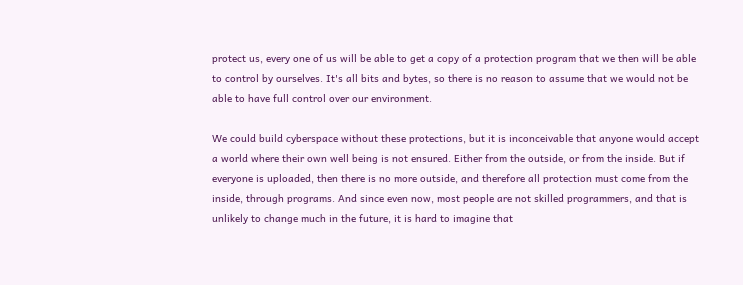protect us, every one of us will be able to get a copy of a protection program that we then will be able to control by ourselves. It's all bits and bytes, so there is no reason to assume that we would not be able to have full control over our environment.

We could build cyberspace without these protections, but it is inconceivable that anyone would accept a world where their own well being is not ensured. Either from the outside, or from the inside. But if everyone is uploaded, then there is no more outside, and therefore all protection must come from the inside, through programs. And since even now, most people are not skilled programmers, and that is unlikely to change much in the future, it is hard to imagine that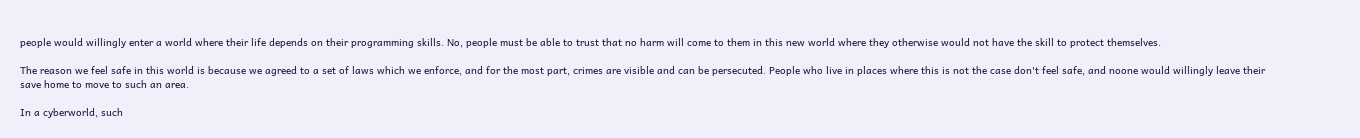people would willingly enter a world where their life depends on their programming skills. No, people must be able to trust that no harm will come to them in this new world where they otherwise would not have the skill to protect themselves.

The reason we feel safe in this world is because we agreed to a set of laws which we enforce, and for the most part, crimes are visible and can be persecuted. People who live in places where this is not the case don't feel safe, and noone would willingly leave their save home to move to such an area.

In a cyberworld, such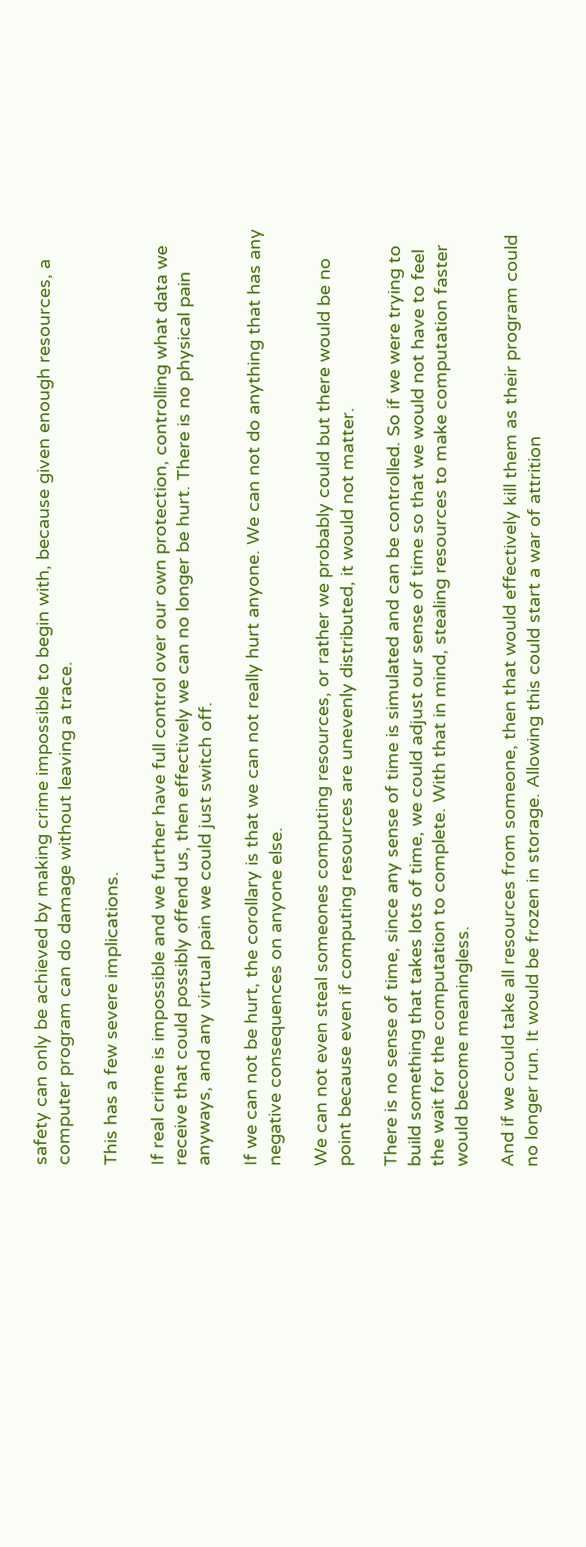safety can only be achieved by making crime impossible to begin with, because given enough resources, a computer program can do damage without leaving a trace.

This has a few severe implications.

If real crime is impossible and we further have full control over our own protection, controlling what data we receive that could possibly offend us, then effectively we can no longer be hurt. There is no physical pain anyways, and any virtual pain we could just switch off.

If we can not be hurt, the corollary is that we can not really hurt anyone. We can not do anything that has any negative consequences on anyone else.

We can not even steal someones computing resources, or rather we probably could but there would be no point because even if computing resources are unevenly distributed, it would not matter.

There is no sense of time, since any sense of time is simulated and can be controlled. So if we were trying to build something that takes lots of time, we could adjust our sense of time so that we would not have to feel the wait for the computation to complete. With that in mind, stealing resources to make computation faster would become meaningless.

And if we could take all resources from someone, then that would effectively kill them as their program could no longer run. It would be frozen in storage. Allowing this could start a war of attrition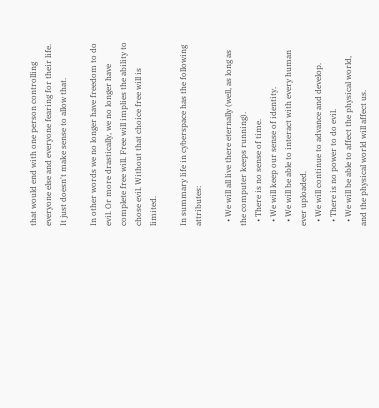that would end with one person controlling everyone else and everyone fearing for their life. It just doesn't make sense to allow that.

In other words we no longer have freedom to do evil. Or more drastically, we no longer have complete free will. Free will implies the ability to chose evil. Without that choice free will is limited.

In summary life in cyberspace has the following attributes:

  • We will all live there eternally (well, as long as the computer keeps running).
  • There is no sense of time.
  • We will keep our sense of identity.
  • We will be able to interact with every human ever uploaded.
  • We will continue to advance and develop.
  • There is no power to do evil.
  • We will be able to affect the physical world, and the physical world will affect us.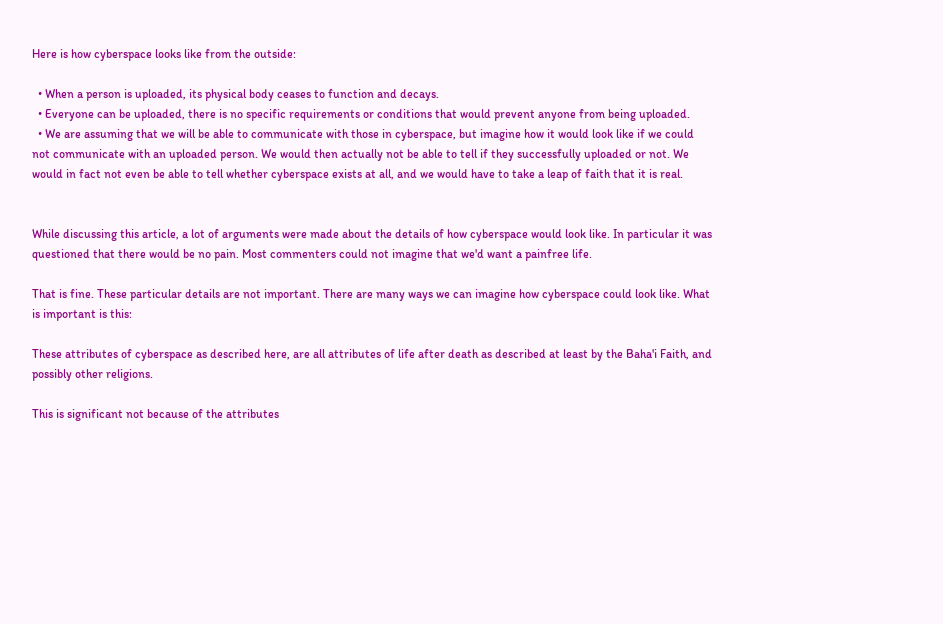Here is how cyberspace looks like from the outside:

  • When a person is uploaded, its physical body ceases to function and decays.
  • Everyone can be uploaded, there is no specific requirements or conditions that would prevent anyone from being uploaded.
  • We are assuming that we will be able to communicate with those in cyberspace, but imagine how it would look like if we could not communicate with an uploaded person. We would then actually not be able to tell if they successfully uploaded or not. We would in fact not even be able to tell whether cyberspace exists at all, and we would have to take a leap of faith that it is real.


While discussing this article, a lot of arguments were made about the details of how cyberspace would look like. In particular it was questioned that there would be no pain. Most commenters could not imagine that we'd want a painfree life.

That is fine. These particular details are not important. There are many ways we can imagine how cyberspace could look like. What is important is this:

These attributes of cyberspace as described here, are all attributes of life after death as described at least by the Baha'i Faith, and possibly other religions.

This is significant not because of the attributes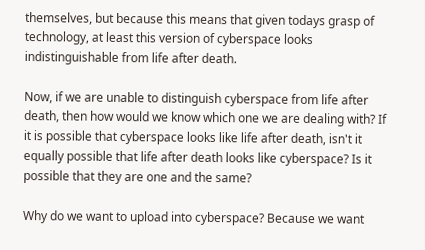themselves, but because this means that given todays grasp of technology, at least this version of cyberspace looks indistinguishable from life after death.

Now, if we are unable to distinguish cyberspace from life after death, then how would we know which one we are dealing with? If it is possible that cyberspace looks like life after death, isn't it equally possible that life after death looks like cyberspace? Is it possible that they are one and the same?

Why do we want to upload into cyberspace? Because we want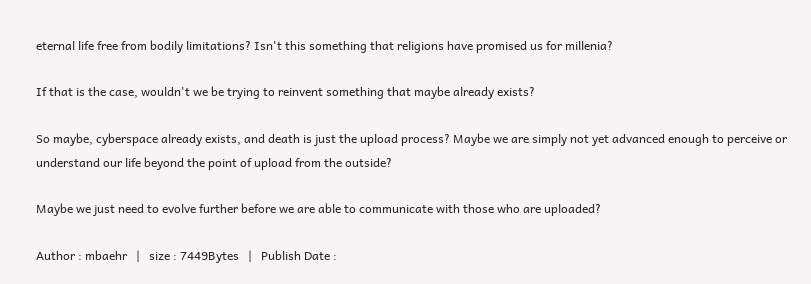eternal life free from bodily limitations? Isn't this something that religions have promised us for millenia?

If that is the case, wouldn't we be trying to reinvent something that maybe already exists?

So maybe, cyberspace already exists, and death is just the upload process? Maybe we are simply not yet advanced enough to perceive or understand our life beyond the point of upload from the outside?

Maybe we just need to evolve further before we are able to communicate with those who are uploaded?

Author : mbaehr   |   size : 7449Bytes   |   Publish Date :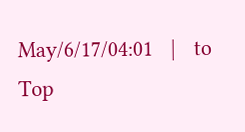May/6/17/04:01   |   to Top